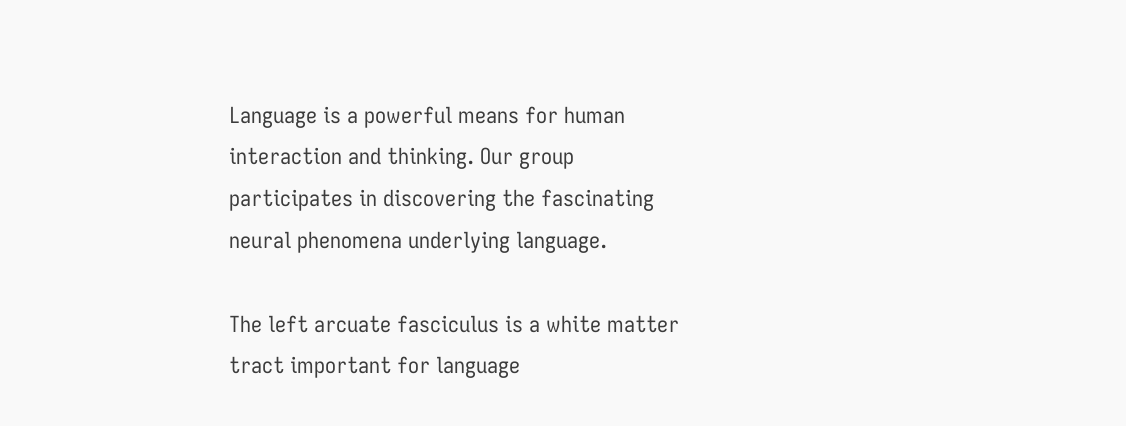Language is a powerful means for human interaction and thinking. Our group participates in discovering the fascinating neural phenomena underlying language.

The left arcuate fasciculus is a white matter tract important for language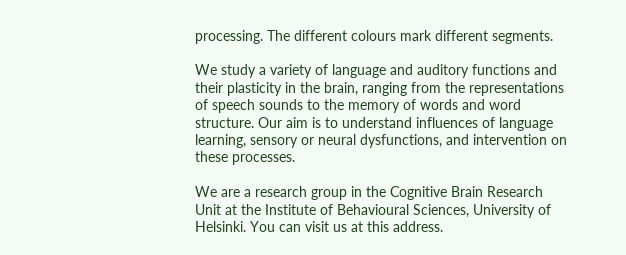processing. The different colours mark different segments.

We study a variety of language and auditory functions and their plasticity in the brain, ranging from the representations of speech sounds to the memory of words and word structure. Our aim is to understand influences of language learning, sensory or neural dysfunctions, and intervention on these processes.

We are a research group in the Cognitive Brain Research Unit at the Institute of Behavioural Sciences, University of Helsinki. You can visit us at this address.